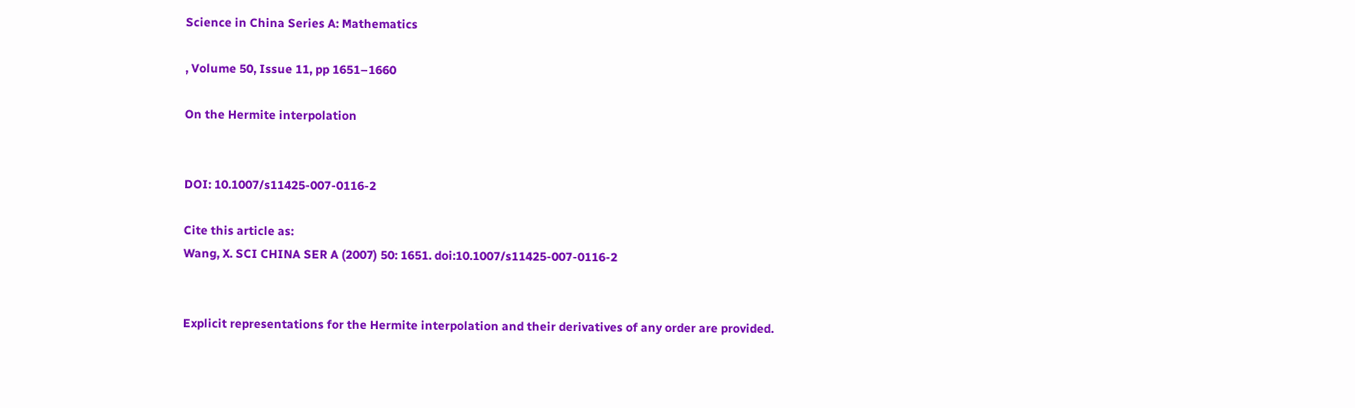Science in China Series A: Mathematics

, Volume 50, Issue 11, pp 1651–1660

On the Hermite interpolation


DOI: 10.1007/s11425-007-0116-2

Cite this article as:
Wang, X. SCI CHINA SER A (2007) 50: 1651. doi:10.1007/s11425-007-0116-2


Explicit representations for the Hermite interpolation and their derivatives of any order are provided.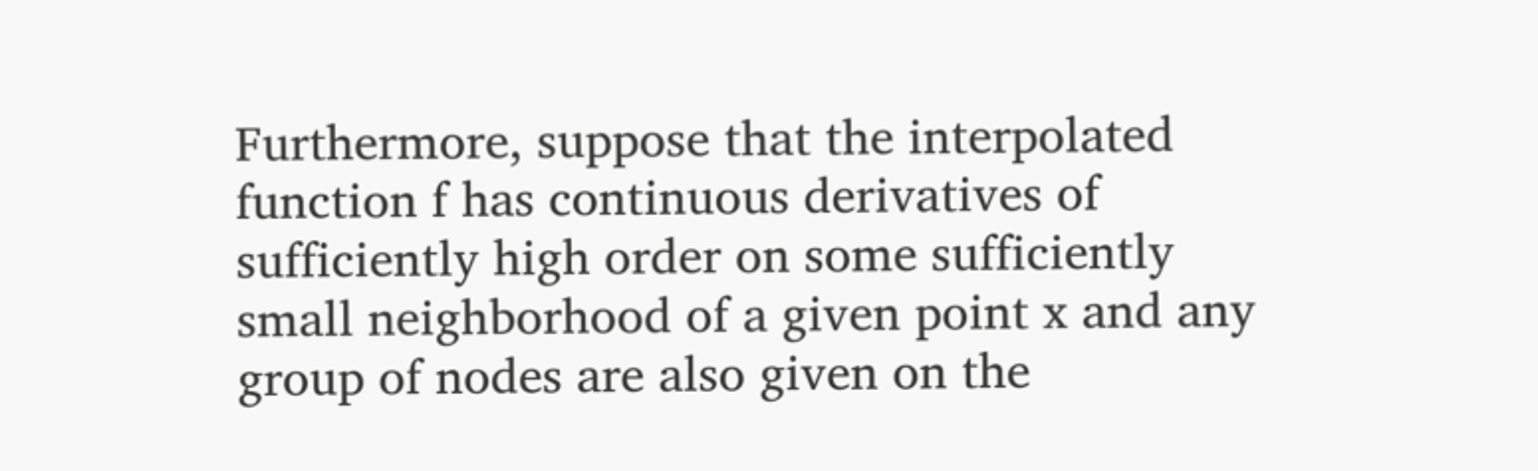Furthermore, suppose that the interpolated function f has continuous derivatives of sufficiently high order on some sufficiently small neighborhood of a given point x and any group of nodes are also given on the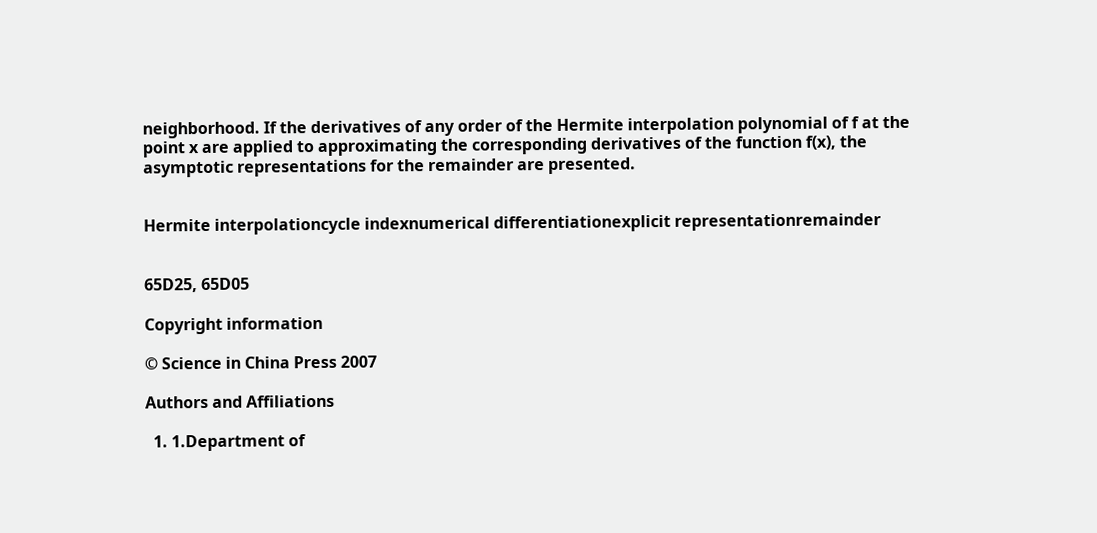neighborhood. If the derivatives of any order of the Hermite interpolation polynomial of f at the point x are applied to approximating the corresponding derivatives of the function f(x), the asymptotic representations for the remainder are presented.


Hermite interpolationcycle indexnumerical differentiationexplicit representationremainder


65D25, 65D05

Copyright information

© Science in China Press 2007

Authors and Affiliations

  1. 1.Department of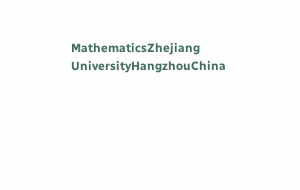MathematicsZhejiang UniversityHangzhouChina